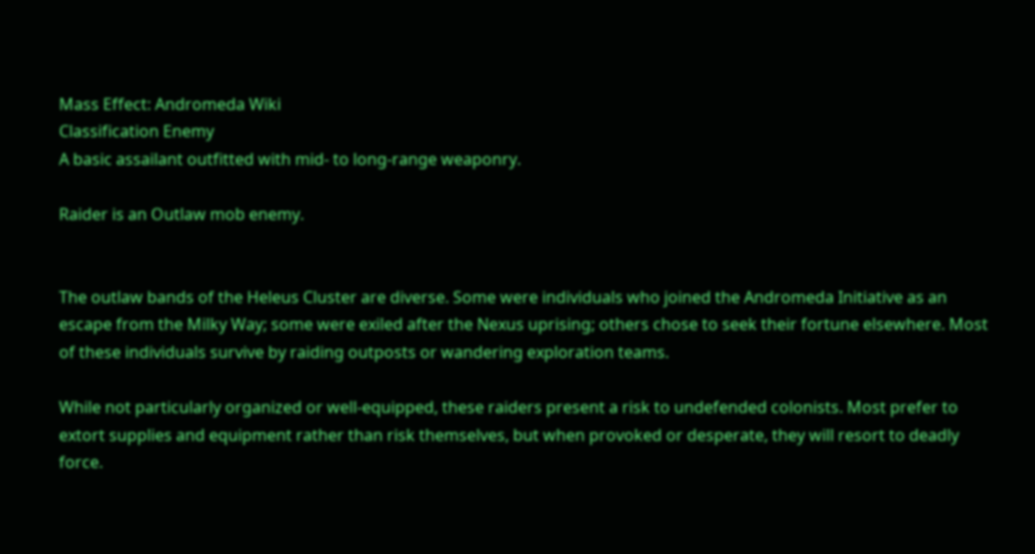Mass Effect: Andromeda Wiki
Classification Enemy
A basic assailant outfitted with mid- to long-range weaponry.

Raider is an Outlaw mob enemy.


The outlaw bands of the Heleus Cluster are diverse. Some were individuals who joined the Andromeda Initiative as an escape from the Milky Way; some were exiled after the Nexus uprising; others chose to seek their fortune elsewhere. Most of these individuals survive by raiding outposts or wandering exploration teams.

While not particularly organized or well-equipped, these raiders present a risk to undefended colonists. Most prefer to extort supplies and equipment rather than risk themselves, but when provoked or desperate, they will resort to deadly force.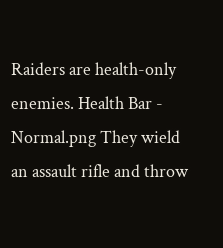Raiders are health-only enemies. Health Bar - Normal.png They wield an assault rifle and throw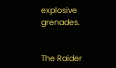explosive grenades.


The Raider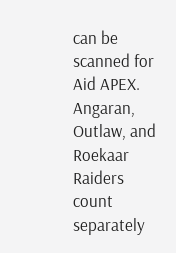can be scanned for Aid APEX. Angaran, Outlaw, and Roekaar Raiders count separately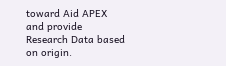toward Aid APEX and provide Research Data based on origin.